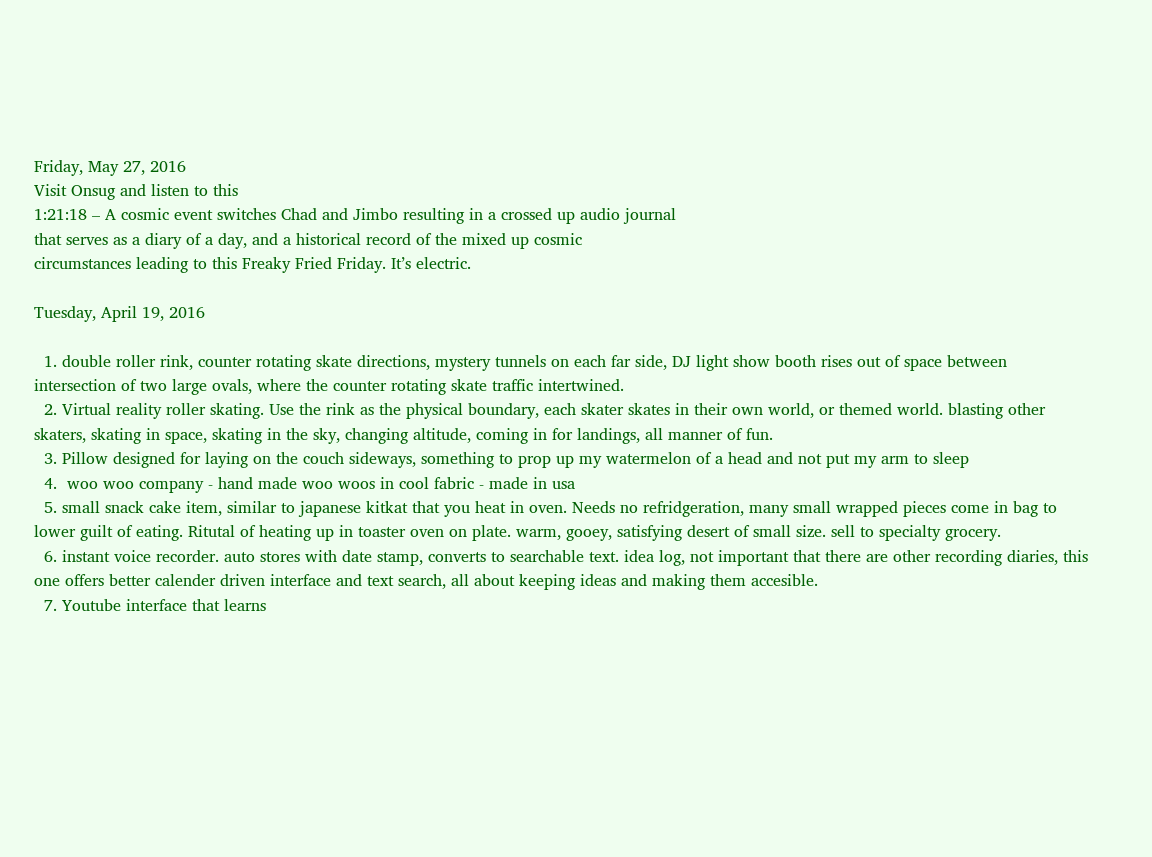Friday, May 27, 2016
Visit Onsug and listen to this
1:21:18 – A cosmic event switches Chad and Jimbo resulting in a crossed up audio journal
that serves as a diary of a day, and a historical record of the mixed up cosmic
circumstances leading to this Freaky Fried Friday. It’s electric.

Tuesday, April 19, 2016

  1. double roller rink, counter rotating skate directions, mystery tunnels on each far side, DJ light show booth rises out of space between intersection of two large ovals, where the counter rotating skate traffic intertwined.
  2. Virtual reality roller skating. Use the rink as the physical boundary, each skater skates in their own world, or themed world. blasting other skaters, skating in space, skating in the sky, changing altitude, coming in for landings, all manner of fun.
  3. Pillow designed for laying on the couch sideways, something to prop up my watermelon of a head and not put my arm to sleep
  4.  woo woo company - hand made woo woos in cool fabric - made in usa
  5. small snack cake item, similar to japanese kitkat that you heat in oven. Needs no refridgeration, many small wrapped pieces come in bag to lower guilt of eating. Ritutal of heating up in toaster oven on plate. warm, gooey, satisfying desert of small size. sell to specialty grocery.
  6. instant voice recorder. auto stores with date stamp, converts to searchable text. idea log, not important that there are other recording diaries, this one offers better calender driven interface and text search, all about keeping ideas and making them accesible.
  7. Youtube interface that learns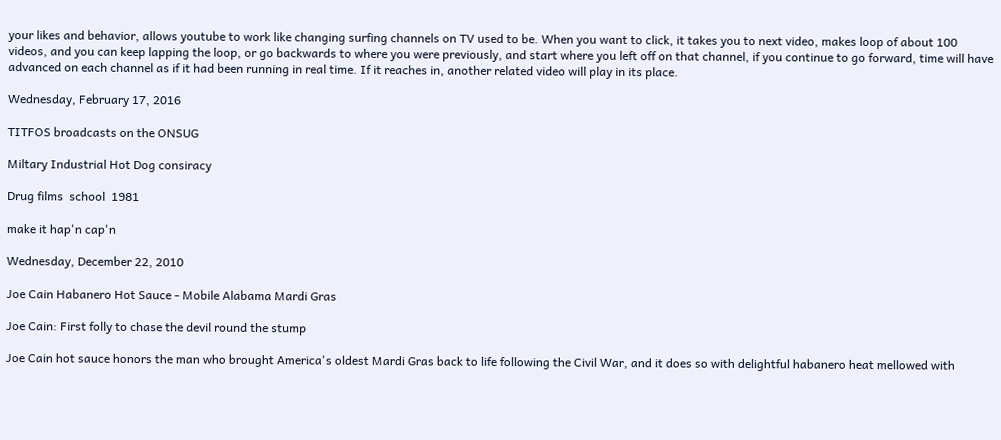your likes and behavior, allows youtube to work like changing surfing channels on TV used to be. When you want to click, it takes you to next video, makes loop of about 100 videos, and you can keep lapping the loop, or go backwards to where you were previously, and start where you left off on that channel, if you continue to go forward, time will have advanced on each channel as if it had been running in real time. If it reaches in, another related video will play in its place.

Wednesday, February 17, 2016

TITFOS broadcasts on the ONSUG

Miltary Industrial Hot Dog consiracy

Drug films  school  1981

make it hap'n cap'n

Wednesday, December 22, 2010

Joe Cain Habanero Hot Sauce - Mobile Alabama Mardi Gras

Joe Cain: First folly to chase the devil round the stump

Joe Cain hot sauce honors the man who brought America's oldest Mardi Gras back to life following the Civil War, and it does so with delightful habanero heat mellowed with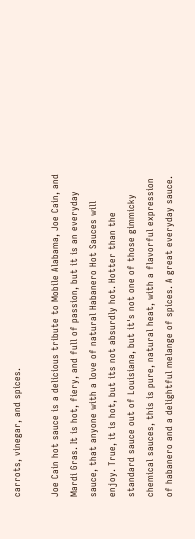carrots, vinegar, and spices.

Joe Cain hot sauce is a delicious tribute to Mobile Alabama, Joe Cain, and Mardi Gras. It is hot, fiery, and full of passion, but it is an everyday sauce, that anyone with a love of natural Habanero Hot Sauces will enjoy. True, it is hot, but its not absurdly hot. Hotter than the standard sauce out of Louisiana, but it's not one of those gimmicky chemical sauces, this is pure, natural heat, with a flavorful expression of habanero and a delightful melange of spices. A great everyday sauce.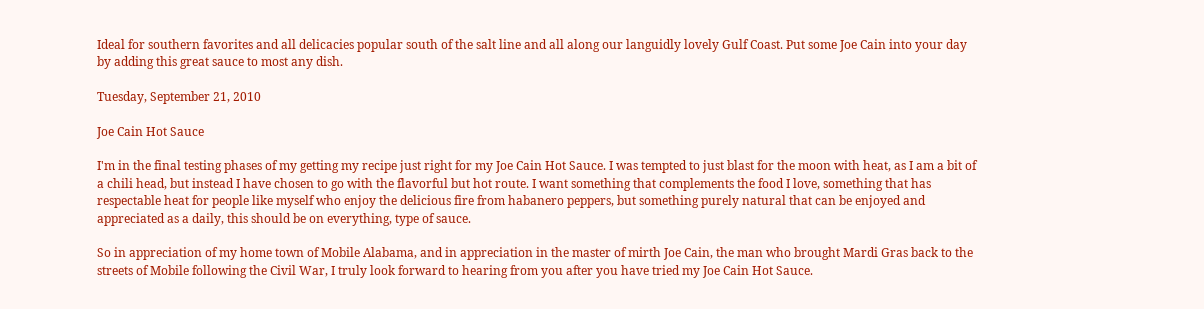Ideal for southern favorites and all delicacies popular south of the salt line and all along our languidly lovely Gulf Coast. Put some Joe Cain into your day by adding this great sauce to most any dish.

Tuesday, September 21, 2010

Joe Cain Hot Sauce

I'm in the final testing phases of my getting my recipe just right for my Joe Cain Hot Sauce. I was tempted to just blast for the moon with heat, as I am a bit of a chili head, but instead I have chosen to go with the flavorful but hot route. I want something that complements the food I love, something that has respectable heat for people like myself who enjoy the delicious fire from habanero peppers, but something purely natural that can be enjoyed and appreciated as a daily, this should be on everything, type of sauce.

So in appreciation of my home town of Mobile Alabama, and in appreciation in the master of mirth Joe Cain, the man who brought Mardi Gras back to the streets of Mobile following the Civil War, I truly look forward to hearing from you after you have tried my Joe Cain Hot Sauce.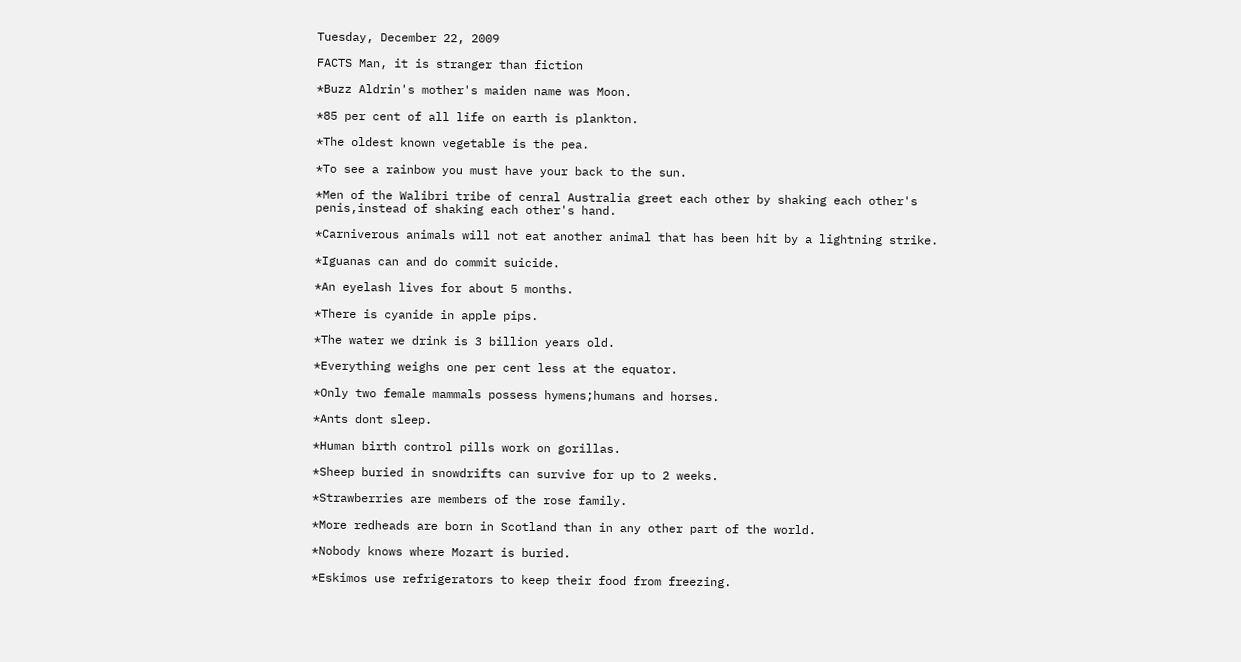Tuesday, December 22, 2009

FACTS Man, it is stranger than fiction

*Buzz Aldrin's mother's maiden name was Moon.

*85 per cent of all life on earth is plankton.

*The oldest known vegetable is the pea.

*To see a rainbow you must have your back to the sun.

*Men of the Walibri tribe of cenral Australia greet each other by shaking each other's penis,instead of shaking each other's hand.

*Carniverous animals will not eat another animal that has been hit by a lightning strike.

*Iguanas can and do commit suicide.

*An eyelash lives for about 5 months.

*There is cyanide in apple pips.

*The water we drink is 3 billion years old.

*Everything weighs one per cent less at the equator.

*Only two female mammals possess hymens;humans and horses.

*Ants dont sleep.

*Human birth control pills work on gorillas.

*Sheep buried in snowdrifts can survive for up to 2 weeks.

*Strawberries are members of the rose family.

*More redheads are born in Scotland than in any other part of the world.

*Nobody knows where Mozart is buried.

*Eskimos use refrigerators to keep their food from freezing.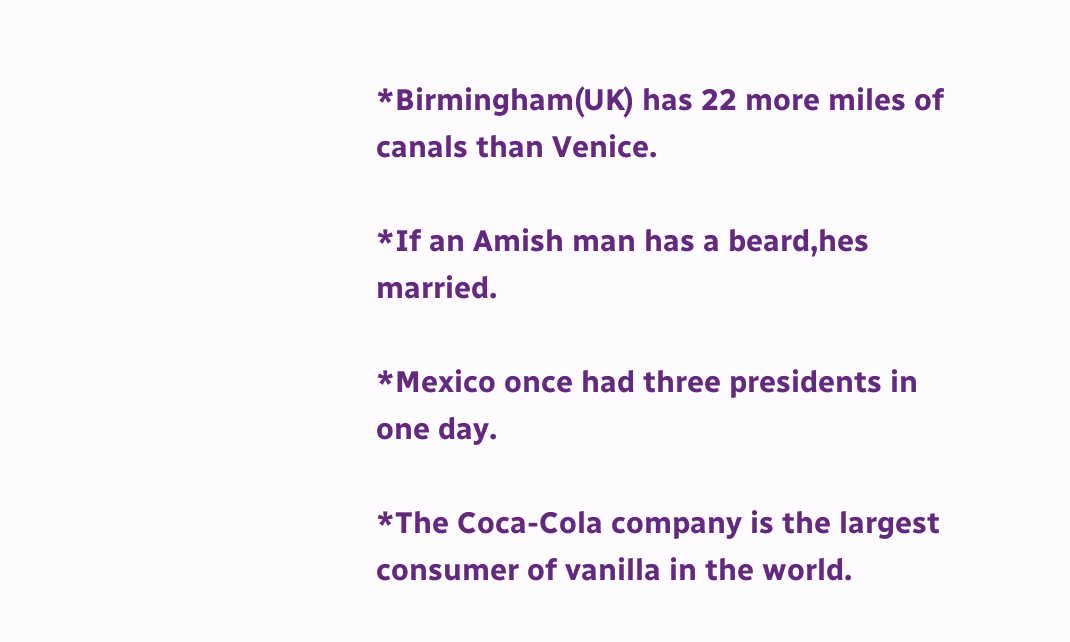*Birmingham(UK) has 22 more miles of canals than Venice.

*If an Amish man has a beard,hes married.

*Mexico once had three presidents in one day.

*The Coca-Cola company is the largest consumer of vanilla in the world.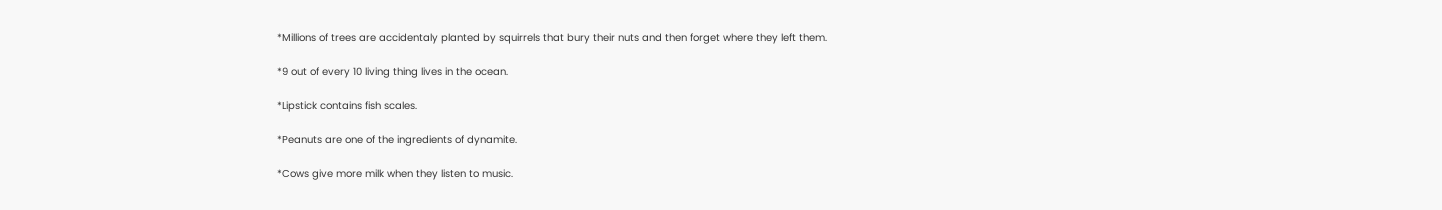*Millions of trees are accidentaly planted by squirrels that bury their nuts and then forget where they left them.

*9 out of every 10 living thing lives in the ocean.

*Lipstick contains fish scales.

*Peanuts are one of the ingredients of dynamite.

*Cows give more milk when they listen to music.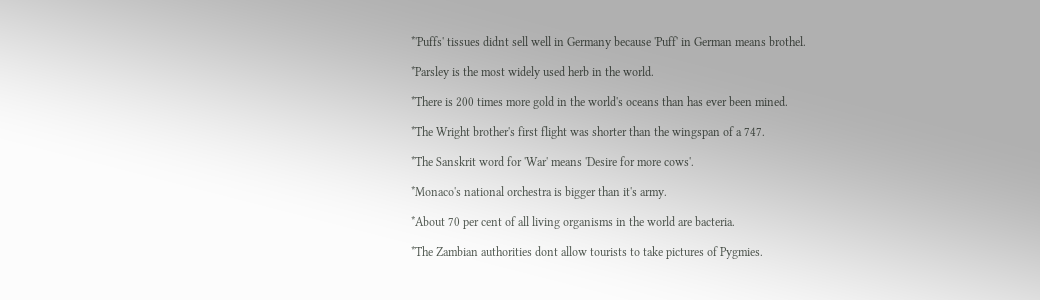*'Puffs' tissues didnt sell well in Germany because 'Puff' in German means brothel.

*Parsley is the most widely used herb in the world.

*There is 200 times more gold in the world's oceans than has ever been mined.

*The Wright brother's first flight was shorter than the wingspan of a 747.

*The Sanskrit word for 'War' means 'Desire for more cows'.

*Monaco's national orchestra is bigger than it's army.

*About 70 per cent of all living organisms in the world are bacteria.

*The Zambian authorities dont allow tourists to take pictures of Pygmies.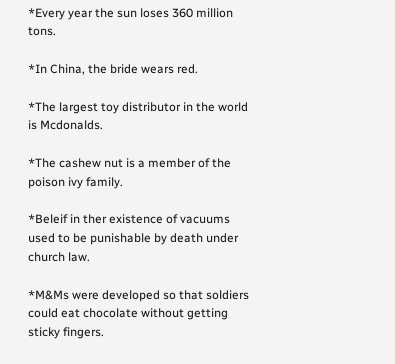*Every year the sun loses 360 million tons.

*In China, the bride wears red.

*The largest toy distributor in the world is Mcdonalds.

*The cashew nut is a member of the poison ivy family.

*Beleif in ther existence of vacuums used to be punishable by death under church law.

*M&Ms were developed so that soldiers could eat chocolate without getting sticky fingers.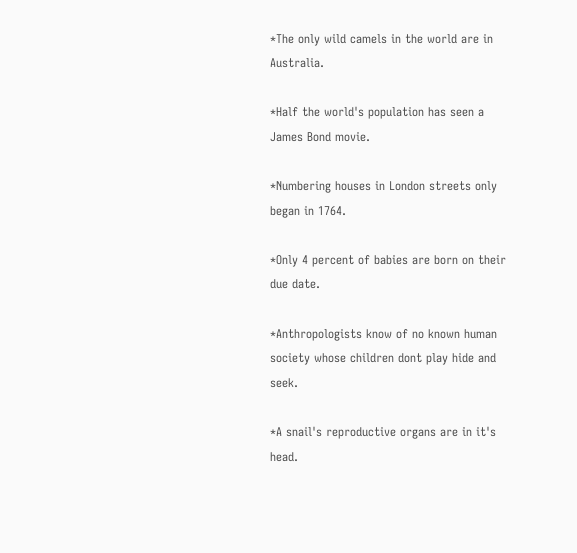*The only wild camels in the world are in Australia.

*Half the world's population has seen a James Bond movie.

*Numbering houses in London streets only began in 1764.

*Only 4 percent of babies are born on their due date.

*Anthropologists know of no known human society whose children dont play hide and seek.

*A snail's reproductive organs are in it's head.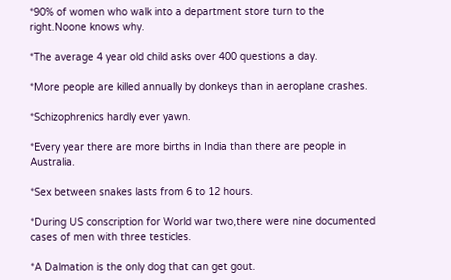*90% of women who walk into a department store turn to the right.Noone knows why.

*The average 4 year old child asks over 400 questions a day.

*More people are killed annually by donkeys than in aeroplane crashes.

*Schizophrenics hardly ever yawn.

*Every year there are more births in India than there are people in Australia.

*Sex between snakes lasts from 6 to 12 hours.

*During US conscription for World war two,there were nine documented cases of men with three testicles.

*A Dalmation is the only dog that can get gout.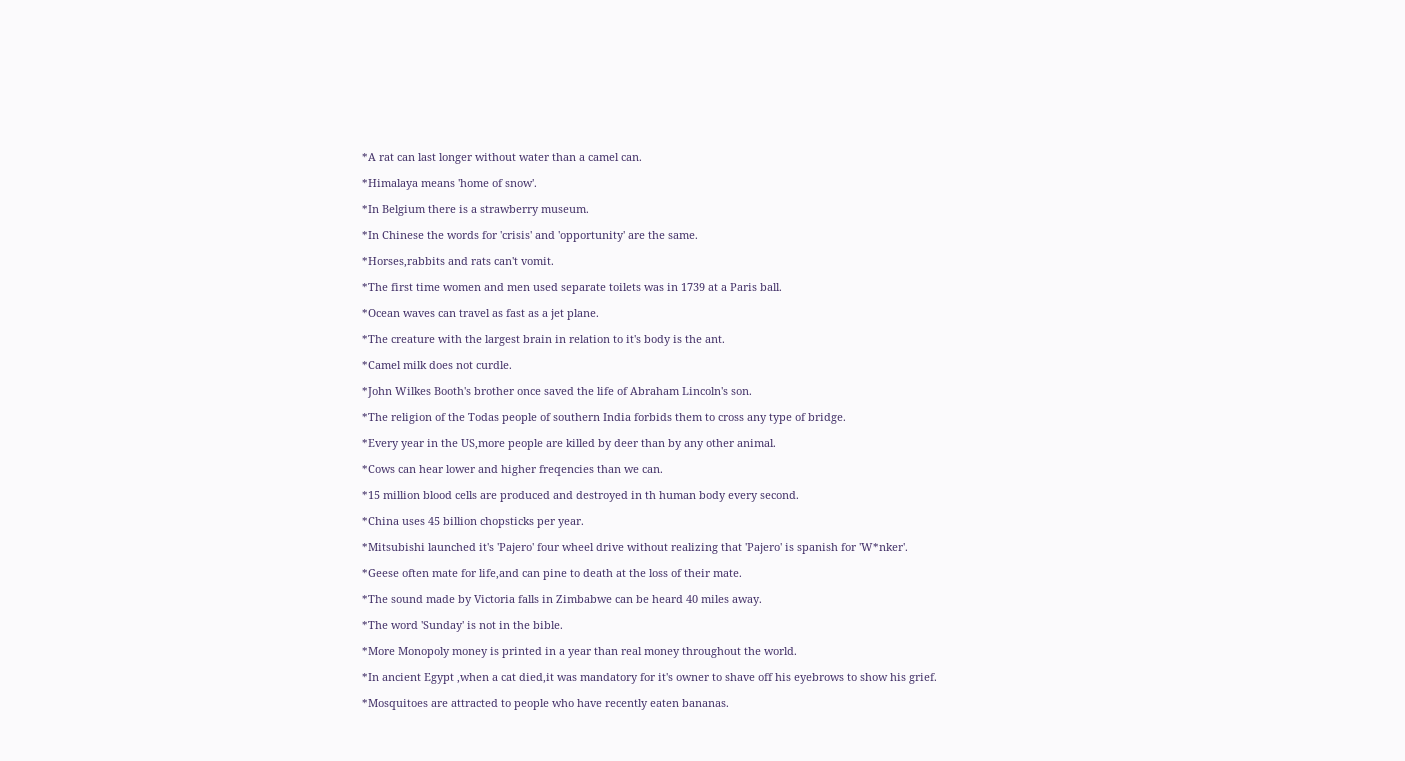*A rat can last longer without water than a camel can.

*Himalaya means 'home of snow'.

*In Belgium there is a strawberry museum.

*In Chinese the words for 'crisis' and 'opportunity' are the same.

*Horses,rabbits and rats can't vomit.

*The first time women and men used separate toilets was in 1739 at a Paris ball.

*Ocean waves can travel as fast as a jet plane.

*The creature with the largest brain in relation to it's body is the ant.

*Camel milk does not curdle.

*John Wilkes Booth's brother once saved the life of Abraham Lincoln's son.

*The religion of the Todas people of southern India forbids them to cross any type of bridge.

*Every year in the US,more people are killed by deer than by any other animal.

*Cows can hear lower and higher freqencies than we can.

*15 million blood cells are produced and destroyed in th human body every second.

*China uses 45 billion chopsticks per year.

*Mitsubishi launched it's 'Pajero' four wheel drive without realizing that 'Pajero' is spanish for 'W*nker'.

*Geese often mate for life,and can pine to death at the loss of their mate.

*The sound made by Victoria falls in Zimbabwe can be heard 40 miles away.

*The word 'Sunday' is not in the bible.

*More Monopoly money is printed in a year than real money throughout the world.

*In ancient Egypt ,when a cat died,it was mandatory for it's owner to shave off his eyebrows to show his grief.

*Mosquitoes are attracted to people who have recently eaten bananas.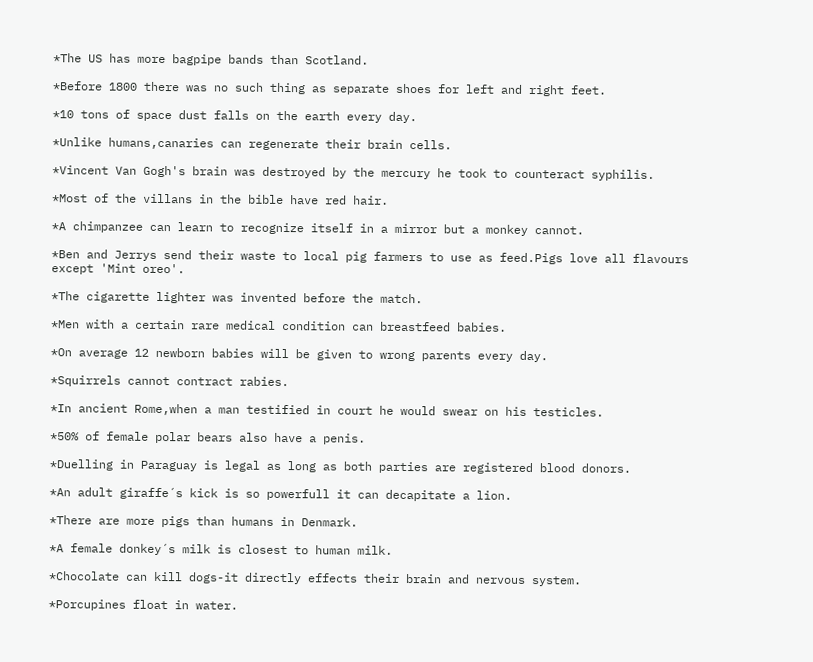*The US has more bagpipe bands than Scotland.

*Before 1800 there was no such thing as separate shoes for left and right feet.

*10 tons of space dust falls on the earth every day.

*Unlike humans,canaries can regenerate their brain cells.

*Vincent Van Gogh's brain was destroyed by the mercury he took to counteract syphilis.

*Most of the villans in the bible have red hair.

*A chimpanzee can learn to recognize itself in a mirror but a monkey cannot.

*Ben and Jerrys send their waste to local pig farmers to use as feed.Pigs love all flavours except 'Mint oreo'.

*The cigarette lighter was invented before the match.

*Men with a certain rare medical condition can breastfeed babies.

*On average 12 newborn babies will be given to wrong parents every day.

*Squirrels cannot contract rabies.

*In ancient Rome,when a man testified in court he would swear on his testicles.

*50% of female polar bears also have a penis.

*Duelling in Paraguay is legal as long as both parties are registered blood donors.

*An adult giraffe´s kick is so powerfull it can decapitate a lion.

*There are more pigs than humans in Denmark.

*A female donkey´s milk is closest to human milk.

*Chocolate can kill dogs-it directly effects their brain and nervous system.

*Porcupines float in water.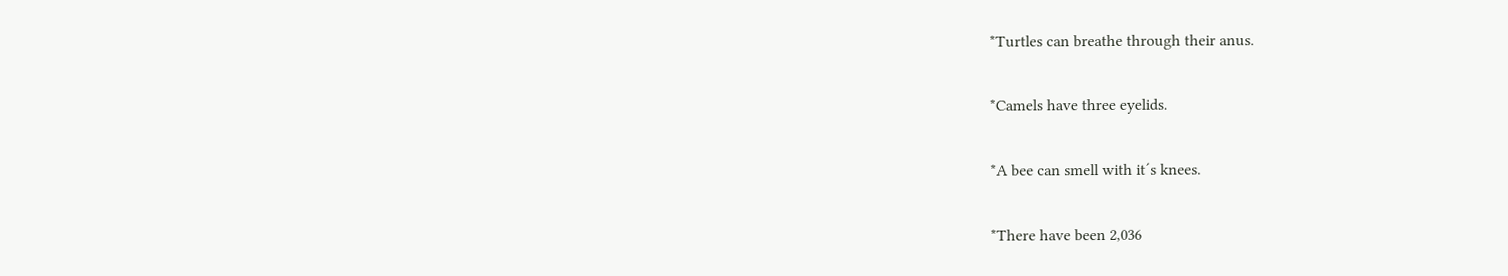*Turtles can breathe through their anus.

*Camels have three eyelids.

*A bee can smell with it´s knees.

*There have been 2,036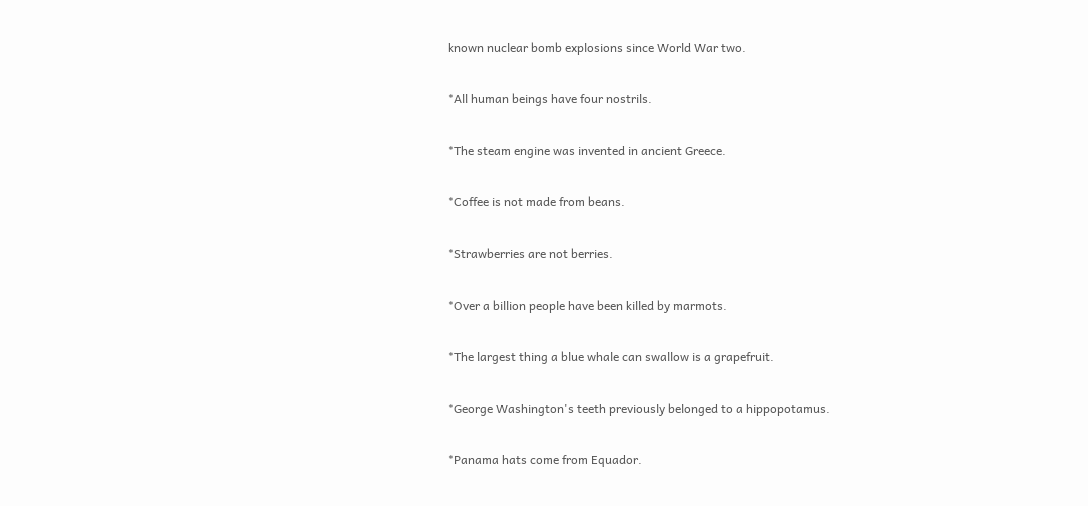known nuclear bomb explosions since World War two.

*All human beings have four nostrils.

*The steam engine was invented in ancient Greece.

*Coffee is not made from beans.

*Strawberries are not berries.

*Over a billion people have been killed by marmots.

*The largest thing a blue whale can swallow is a grapefruit.

*George Washington's teeth previously belonged to a hippopotamus.

*Panama hats come from Equador.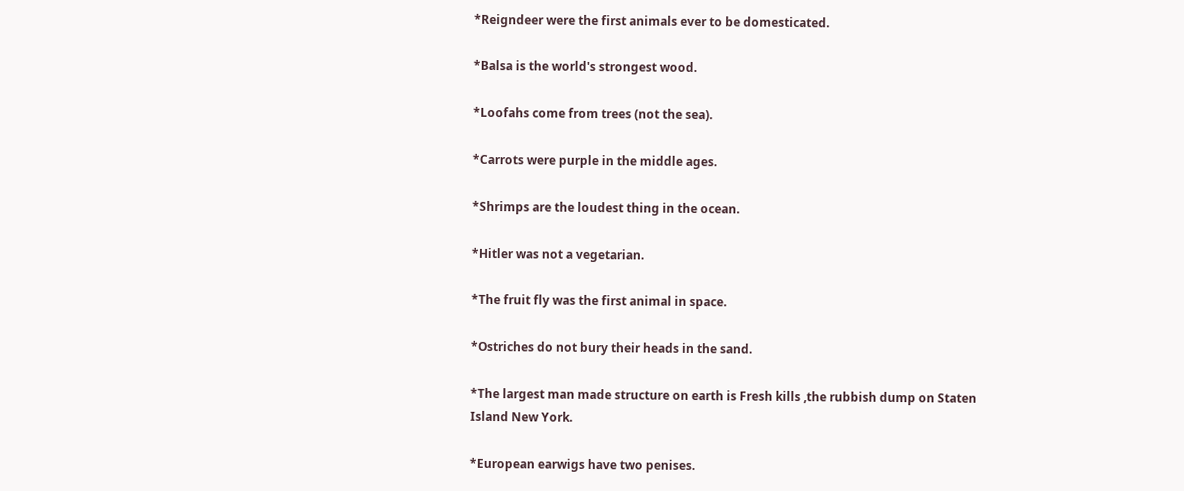*Reigndeer were the first animals ever to be domesticated.

*Balsa is the world's strongest wood.

*Loofahs come from trees (not the sea).

*Carrots were purple in the middle ages.

*Shrimps are the loudest thing in the ocean.

*Hitler was not a vegetarian.

*The fruit fly was the first animal in space.

*Ostriches do not bury their heads in the sand.

*The largest man made structure on earth is Fresh kills ,the rubbish dump on Staten Island New York.

*European earwigs have two penises.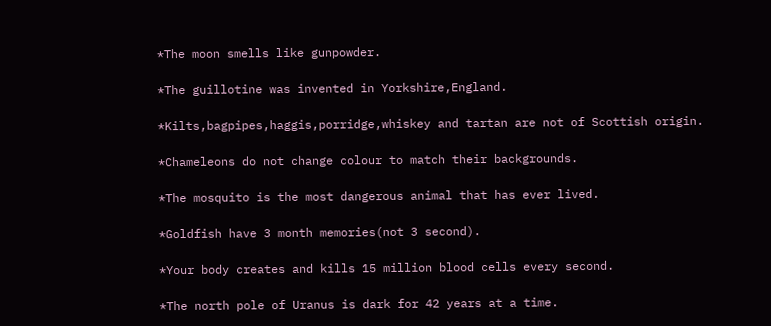*The moon smells like gunpowder.

*The guillotine was invented in Yorkshire,England.

*Kilts,bagpipes,haggis,porridge,whiskey and tartan are not of Scottish origin.

*Chameleons do not change colour to match their backgrounds.

*The mosquito is the most dangerous animal that has ever lived.

*Goldfish have 3 month memories(not 3 second).

*Your body creates and kills 15 million blood cells every second.

*The north pole of Uranus is dark for 42 years at a time.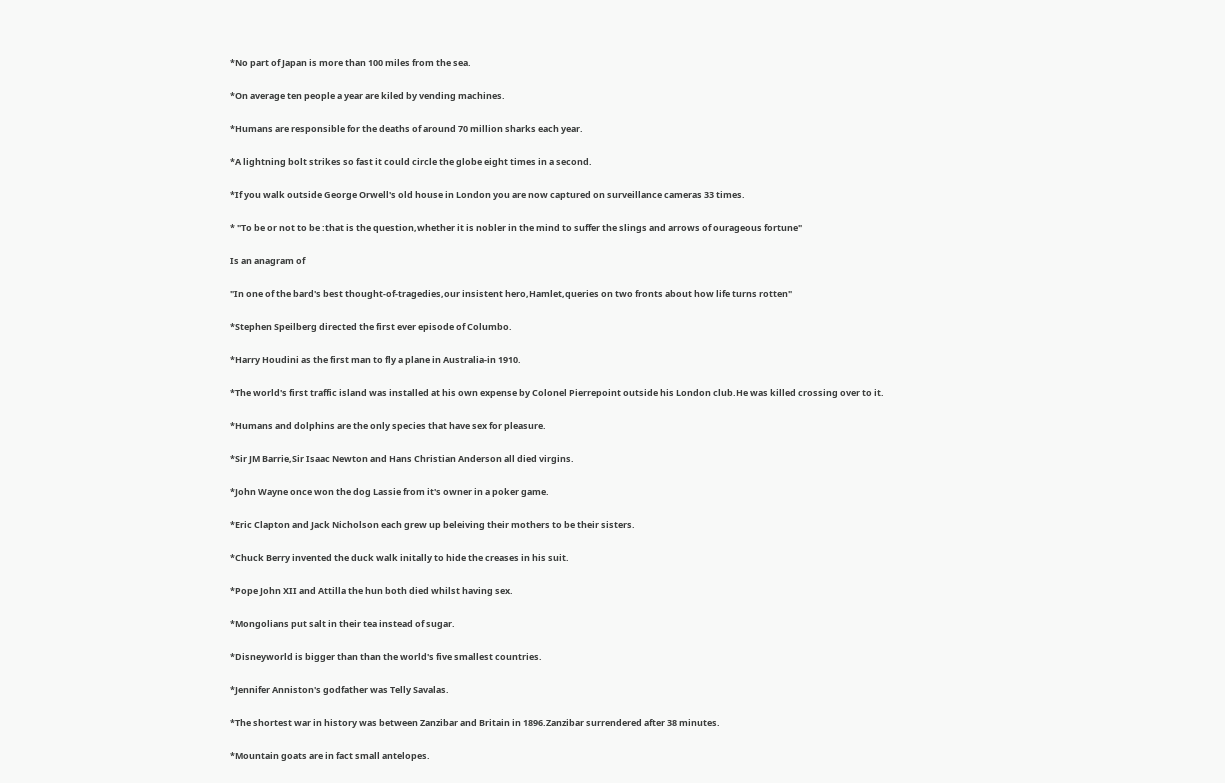*No part of Japan is more than 100 miles from the sea.

*On average ten people a year are kiled by vending machines.

*Humans are responsible for the deaths of around 70 million sharks each year.

*A lightning bolt strikes so fast it could circle the globe eight times in a second.

*If you walk outside George Orwell's old house in London you are now captured on surveillance cameras 33 times.

* "To be or not to be :that is the question,whether it is nobler in the mind to suffer the slings and arrows of ourageous fortune"

Is an anagram of

"In one of the bard's best thought-of-tragedies,our insistent hero,Hamlet,queries on two fronts about how life turns rotten"

*Stephen Speilberg directed the first ever episode of Columbo.

*Harry Houdini as the first man to fly a plane in Australia-in 1910.

*The world's first traffic island was installed at his own expense by Colonel Pierrepoint outside his London club.He was killed crossing over to it.

*Humans and dolphins are the only species that have sex for pleasure.

*Sir JM Barrie,Sir Isaac Newton and Hans Christian Anderson all died virgins.

*John Wayne once won the dog Lassie from it's owner in a poker game.

*Eric Clapton and Jack Nicholson each grew up beleiving their mothers to be their sisters.

*Chuck Berry invented the duck walk initally to hide the creases in his suit.

*Pope John XII and Attilla the hun both died whilst having sex.

*Mongolians put salt in their tea instead of sugar.

*Disneyworld is bigger than than the world's five smallest countries.

*Jennifer Anniston's godfather was Telly Savalas.

*The shortest war in history was between Zanzibar and Britain in 1896.Zanzibar surrendered after 38 minutes.

*Mountain goats are in fact small antelopes.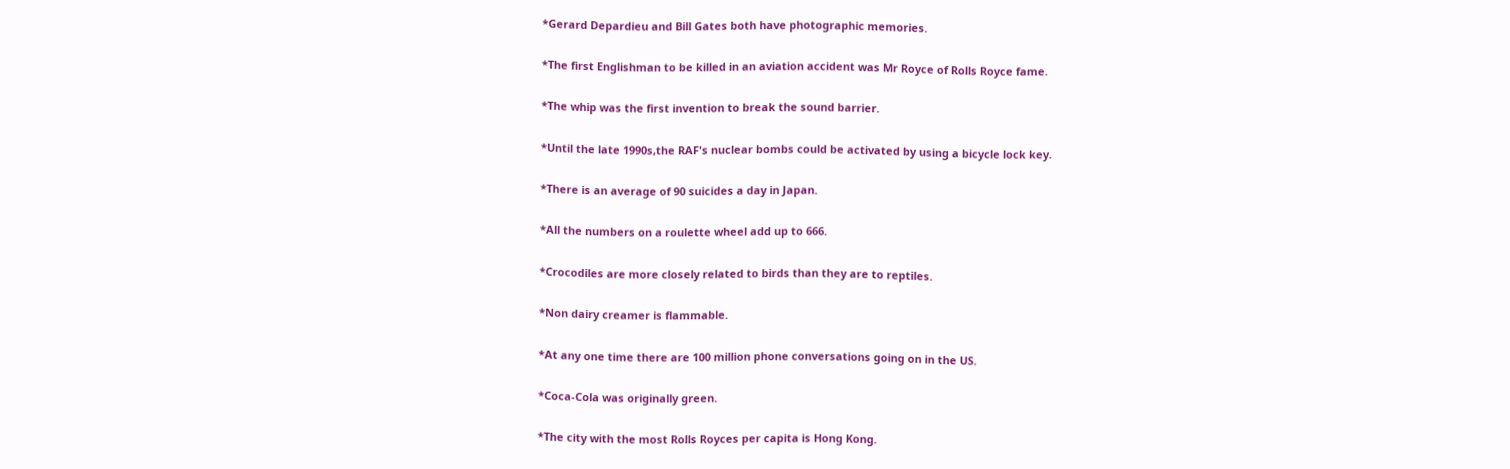*Gerard Depardieu and Bill Gates both have photographic memories.

*The first Englishman to be killed in an aviation accident was Mr Royce of Rolls Royce fame.

*The whip was the first invention to break the sound barrier.

*Until the late 1990s,the RAF's nuclear bombs could be activated by using a bicycle lock key.

*There is an average of 90 suicides a day in Japan.

*All the numbers on a roulette wheel add up to 666.

*Crocodiles are more closely related to birds than they are to reptiles.

*Non dairy creamer is flammable.

*At any one time there are 100 million phone conversations going on in the US.

*Coca-Cola was originally green.

*The city with the most Rolls Royces per capita is Hong Kong.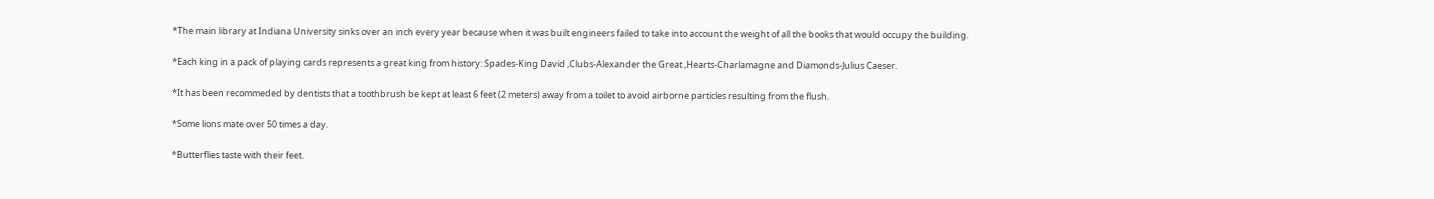*The main library at Indiana University sinks over an inch every year because when it was built engineers failed to take into account the weight of all the books that would occupy the building.

*Each king in a pack of playing cards represents a great king from history: Spades-King David ,Clubs-Alexander the Great ,Hearts-Charlamagne and Diamonds-Julius Caeser.

*It has been recommeded by dentists that a toothbrush be kept at least 6 feet (2 meters) away from a toilet to avoid airborne particles resulting from the flush.

*Some lions mate over 50 times a day.

*Butterflies taste with their feet.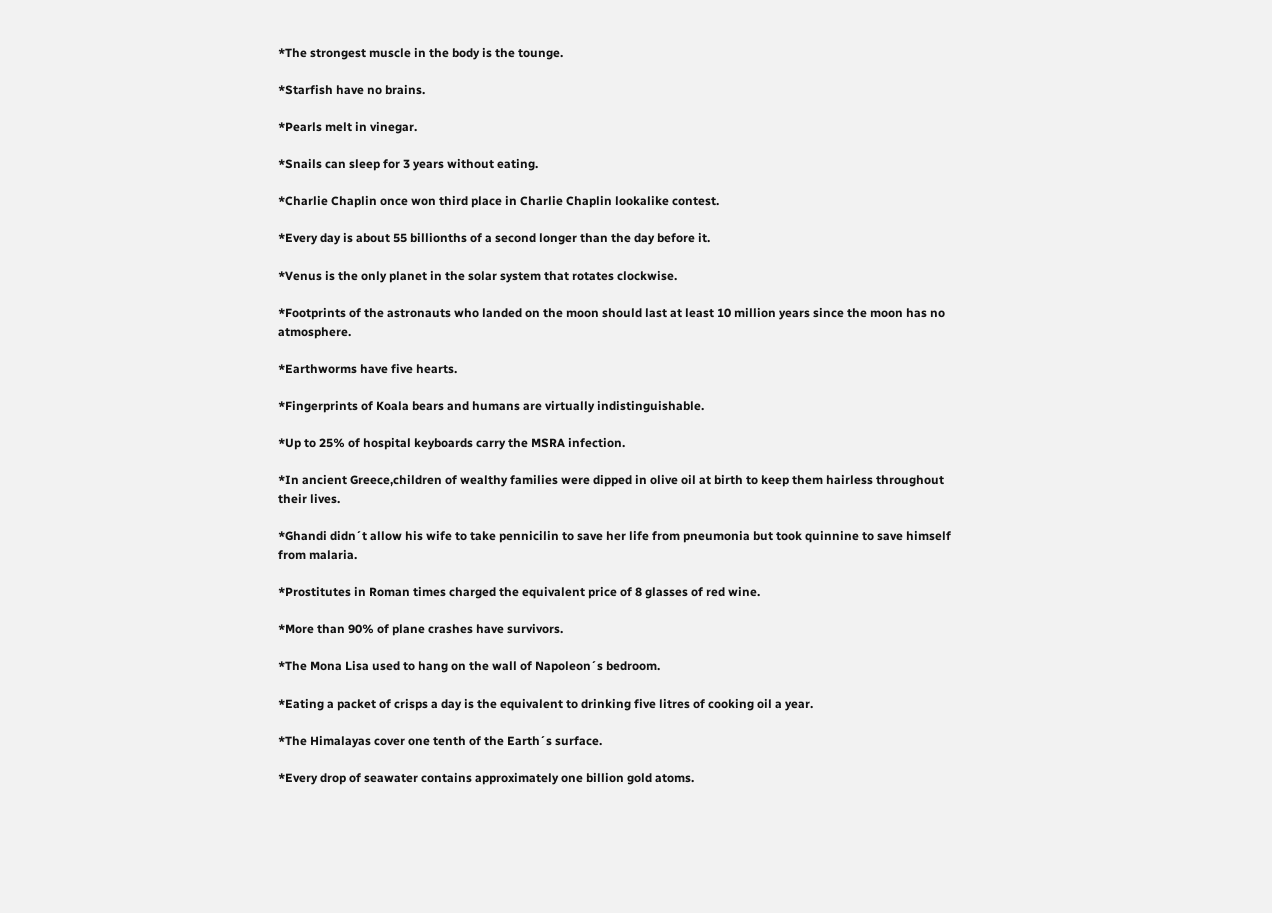*The strongest muscle in the body is the tounge.

*Starfish have no brains.

*Pearls melt in vinegar.

*Snails can sleep for 3 years without eating.

*Charlie Chaplin once won third place in Charlie Chaplin lookalike contest.

*Every day is about 55 billionths of a second longer than the day before it.

*Venus is the only planet in the solar system that rotates clockwise.

*Footprints of the astronauts who landed on the moon should last at least 10 million years since the moon has no atmosphere.

*Earthworms have five hearts.

*Fingerprints of Koala bears and humans are virtually indistinguishable.

*Up to 25% of hospital keyboards carry the MSRA infection.

*In ancient Greece,children of wealthy families were dipped in olive oil at birth to keep them hairless throughout their lives.

*Ghandi didn´t allow his wife to take pennicilin to save her life from pneumonia but took quinnine to save himself from malaria.

*Prostitutes in Roman times charged the equivalent price of 8 glasses of red wine.

*More than 90% of plane crashes have survivors.

*The Mona Lisa used to hang on the wall of Napoleon´s bedroom.

*Eating a packet of crisps a day is the equivalent to drinking five litres of cooking oil a year.

*The Himalayas cover one tenth of the Earth´s surface.

*Every drop of seawater contains approximately one billion gold atoms.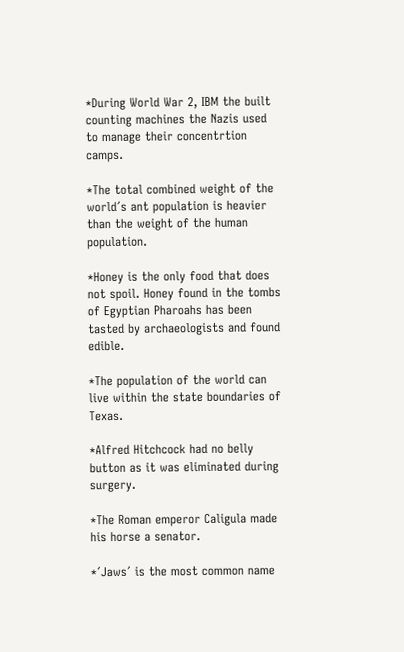*During World War 2, IBM the built counting machines the Nazis used to manage their concentrtion camps.

*The total combined weight of the world´s ant population is heavier than the weight of the human population.

*Honey is the only food that does not spoil. Honey found in the tombs of Egyptian Pharoahs has been tasted by archaeologists and found edible.

*The population of the world can live within the state boundaries of Texas.

*Alfred Hitchcock had no belly button as it was eliminated during surgery.

*The Roman emperor Caligula made his horse a senator.

*´Jaws´ is the most common name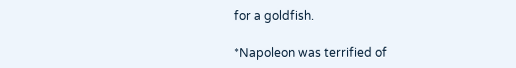for a goldfish.

*Napoleon was terrified of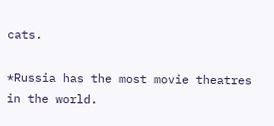cats.

*Russia has the most movie theatres in the world.